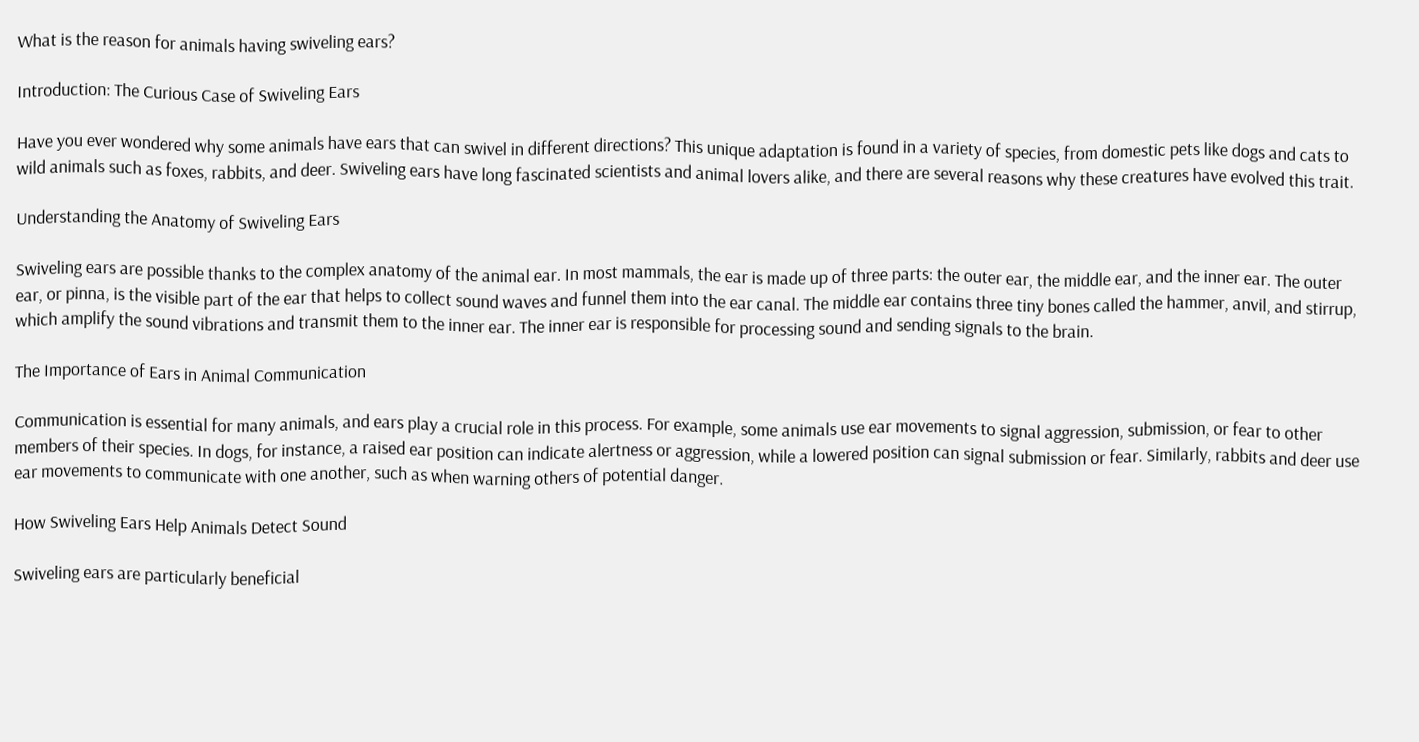What is the reason for animals having swiveling ears?

Introduction: The Curious Case of Swiveling Ears

Have you ever wondered why some animals have ears that can swivel in different directions? This unique adaptation is found in a variety of species, from domestic pets like dogs and cats to wild animals such as foxes, rabbits, and deer. Swiveling ears have long fascinated scientists and animal lovers alike, and there are several reasons why these creatures have evolved this trait.

Understanding the Anatomy of Swiveling Ears

Swiveling ears are possible thanks to the complex anatomy of the animal ear. In most mammals, the ear is made up of three parts: the outer ear, the middle ear, and the inner ear. The outer ear, or pinna, is the visible part of the ear that helps to collect sound waves and funnel them into the ear canal. The middle ear contains three tiny bones called the hammer, anvil, and stirrup, which amplify the sound vibrations and transmit them to the inner ear. The inner ear is responsible for processing sound and sending signals to the brain.

The Importance of Ears in Animal Communication

Communication is essential for many animals, and ears play a crucial role in this process. For example, some animals use ear movements to signal aggression, submission, or fear to other members of their species. In dogs, for instance, a raised ear position can indicate alertness or aggression, while a lowered position can signal submission or fear. Similarly, rabbits and deer use ear movements to communicate with one another, such as when warning others of potential danger.

How Swiveling Ears Help Animals Detect Sound

Swiveling ears are particularly beneficial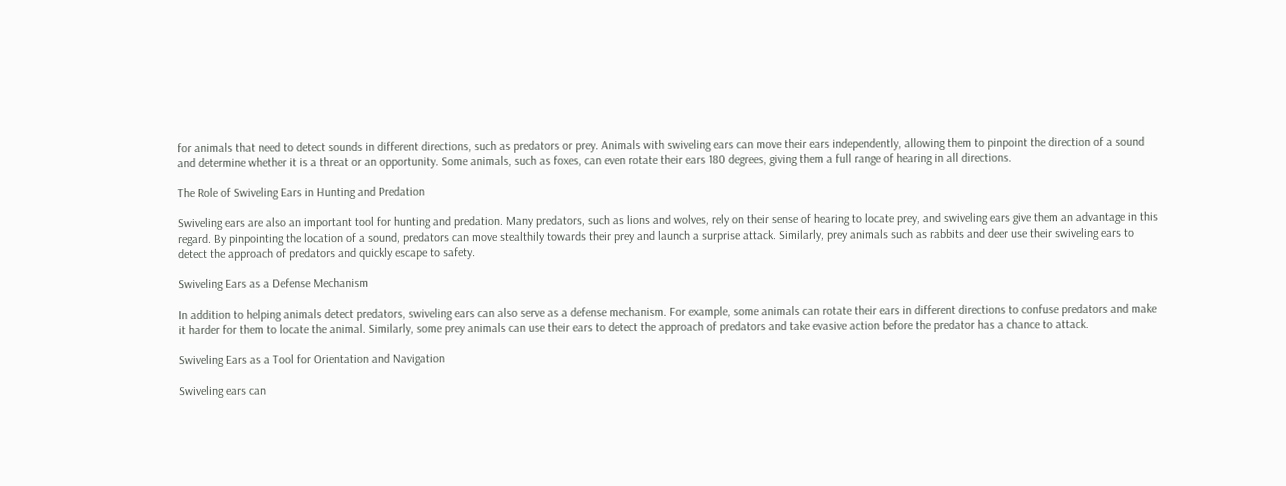for animals that need to detect sounds in different directions, such as predators or prey. Animals with swiveling ears can move their ears independently, allowing them to pinpoint the direction of a sound and determine whether it is a threat or an opportunity. Some animals, such as foxes, can even rotate their ears 180 degrees, giving them a full range of hearing in all directions.

The Role of Swiveling Ears in Hunting and Predation

Swiveling ears are also an important tool for hunting and predation. Many predators, such as lions and wolves, rely on their sense of hearing to locate prey, and swiveling ears give them an advantage in this regard. By pinpointing the location of a sound, predators can move stealthily towards their prey and launch a surprise attack. Similarly, prey animals such as rabbits and deer use their swiveling ears to detect the approach of predators and quickly escape to safety.

Swiveling Ears as a Defense Mechanism

In addition to helping animals detect predators, swiveling ears can also serve as a defense mechanism. For example, some animals can rotate their ears in different directions to confuse predators and make it harder for them to locate the animal. Similarly, some prey animals can use their ears to detect the approach of predators and take evasive action before the predator has a chance to attack.

Swiveling Ears as a Tool for Orientation and Navigation

Swiveling ears can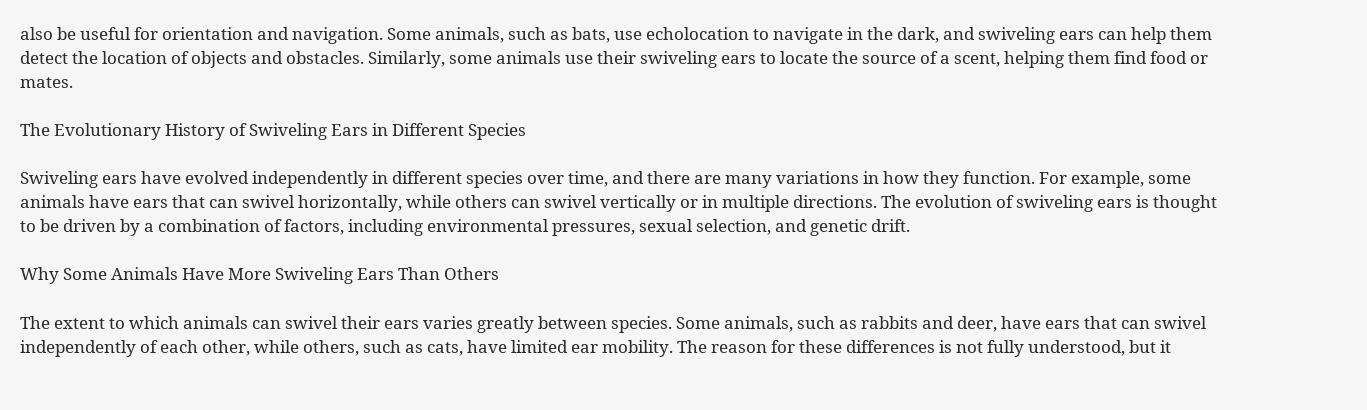also be useful for orientation and navigation. Some animals, such as bats, use echolocation to navigate in the dark, and swiveling ears can help them detect the location of objects and obstacles. Similarly, some animals use their swiveling ears to locate the source of a scent, helping them find food or mates.

The Evolutionary History of Swiveling Ears in Different Species

Swiveling ears have evolved independently in different species over time, and there are many variations in how they function. For example, some animals have ears that can swivel horizontally, while others can swivel vertically or in multiple directions. The evolution of swiveling ears is thought to be driven by a combination of factors, including environmental pressures, sexual selection, and genetic drift.

Why Some Animals Have More Swiveling Ears Than Others

The extent to which animals can swivel their ears varies greatly between species. Some animals, such as rabbits and deer, have ears that can swivel independently of each other, while others, such as cats, have limited ear mobility. The reason for these differences is not fully understood, but it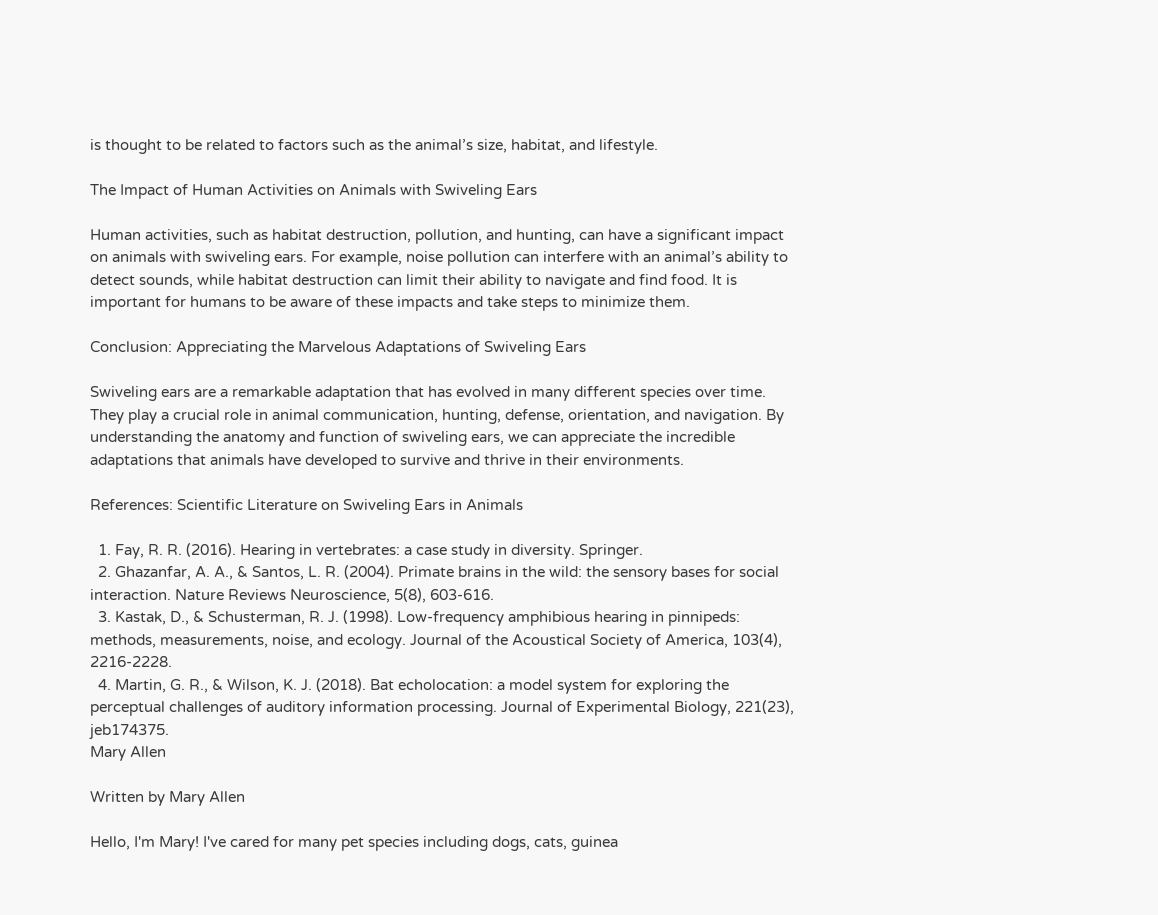is thought to be related to factors such as the animal’s size, habitat, and lifestyle.

The Impact of Human Activities on Animals with Swiveling Ears

Human activities, such as habitat destruction, pollution, and hunting, can have a significant impact on animals with swiveling ears. For example, noise pollution can interfere with an animal’s ability to detect sounds, while habitat destruction can limit their ability to navigate and find food. It is important for humans to be aware of these impacts and take steps to minimize them.

Conclusion: Appreciating the Marvelous Adaptations of Swiveling Ears

Swiveling ears are a remarkable adaptation that has evolved in many different species over time. They play a crucial role in animal communication, hunting, defense, orientation, and navigation. By understanding the anatomy and function of swiveling ears, we can appreciate the incredible adaptations that animals have developed to survive and thrive in their environments.

References: Scientific Literature on Swiveling Ears in Animals

  1. Fay, R. R. (2016). Hearing in vertebrates: a case study in diversity. Springer.
  2. Ghazanfar, A. A., & Santos, L. R. (2004). Primate brains in the wild: the sensory bases for social interaction. Nature Reviews Neuroscience, 5(8), 603-616.
  3. Kastak, D., & Schusterman, R. J. (1998). Low-frequency amphibious hearing in pinnipeds: methods, measurements, noise, and ecology. Journal of the Acoustical Society of America, 103(4), 2216-2228.
  4. Martin, G. R., & Wilson, K. J. (2018). Bat echolocation: a model system for exploring the perceptual challenges of auditory information processing. Journal of Experimental Biology, 221(23), jeb174375.
Mary Allen

Written by Mary Allen

Hello, I'm Mary! I've cared for many pet species including dogs, cats, guinea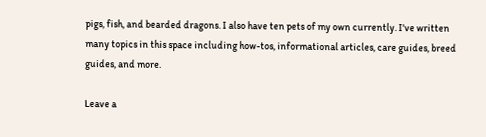pigs, fish, and bearded dragons. I also have ten pets of my own currently. I've written many topics in this space including how-tos, informational articles, care guides, breed guides, and more.

Leave a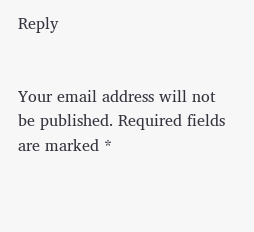Reply


Your email address will not be published. Required fields are marked *